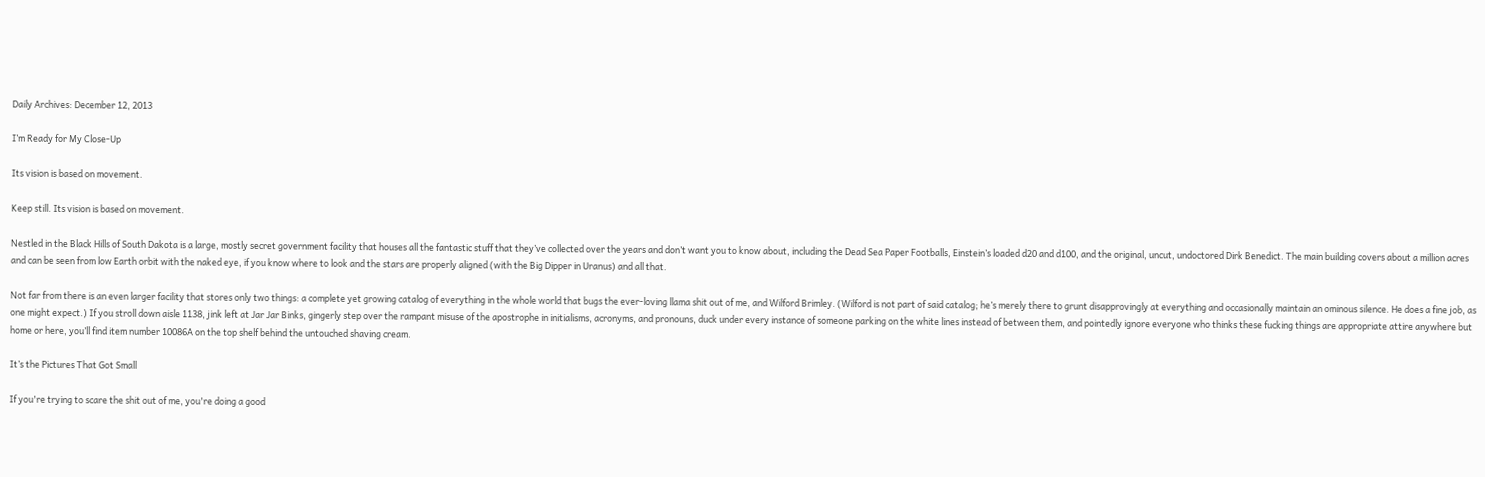Daily Archives: December 12, 2013

I’m Ready for My Close-Up

Its vision is based on movement.

Keep still. Its vision is based on movement.

Nestled in the Black Hills of South Dakota is a large, mostly secret government facility that houses all the fantastic stuff that they’ve collected over the years and don’t want you to know about, including the Dead Sea Paper Footballs, Einstein’s loaded d20 and d100, and the original, uncut, undoctored Dirk Benedict. The main building covers about a million acres and can be seen from low Earth orbit with the naked eye, if you know where to look and the stars are properly aligned (with the Big Dipper in Uranus) and all that.

Not far from there is an even larger facility that stores only two things: a complete yet growing catalog of everything in the whole world that bugs the ever-loving llama shit out of me, and Wilford Brimley. (Wilford is not part of said catalog; he’s merely there to grunt disapprovingly at everything and occasionally maintain an ominous silence. He does a fine job, as one might expect.) If you stroll down aisle 1138, jink left at Jar Jar Binks, gingerly step over the rampant misuse of the apostrophe in initialisms, acronyms, and pronouns, duck under every instance of someone parking on the white lines instead of between them, and pointedly ignore everyone who thinks these fucking things are appropriate attire anywhere but home or here, you’ll find item number 10086A on the top shelf behind the untouched shaving cream.

It’s the Pictures That Got Small

If you're trying to scare the shit out of me, you're doing a good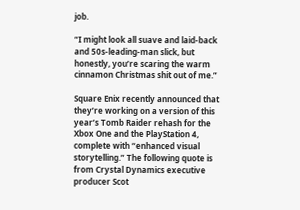job.

“I might look all suave and laid-back and 50s-leading-man slick, but honestly, you’re scaring the warm cinnamon Christmas shit out of me.”

Square Enix recently announced that they’re working on a version of this year’s Tomb Raider rehash for the Xbox One and the PlayStation 4, complete with “enhanced visual storytelling.” The following quote is from Crystal Dynamics executive producer Scot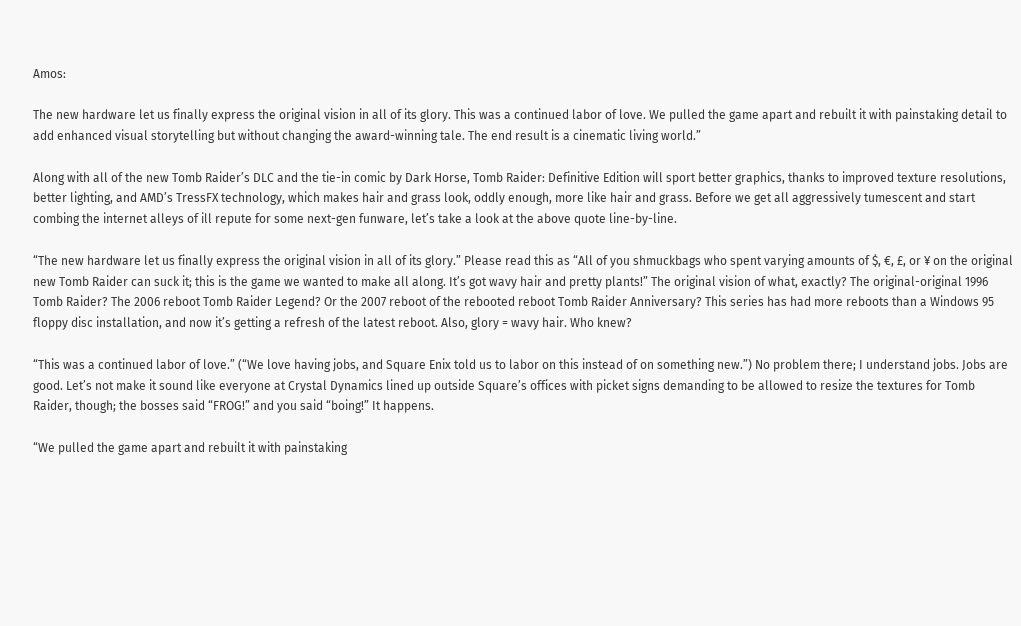Amos:

The new hardware let us finally express the original vision in all of its glory. This was a continued labor of love. We pulled the game apart and rebuilt it with painstaking detail to add enhanced visual storytelling but without changing the award-winning tale. The end result is a cinematic living world.”

Along with all of the new Tomb Raider’s DLC and the tie-in comic by Dark Horse, Tomb Raider: Definitive Edition will sport better graphics, thanks to improved texture resolutions, better lighting, and AMD’s TressFX technology, which makes hair and grass look, oddly enough, more like hair and grass. Before we get all aggressively tumescent and start combing the internet alleys of ill repute for some next-gen funware, let’s take a look at the above quote line-by-line.

“The new hardware let us finally express the original vision in all of its glory.” Please read this as “All of you shmuckbags who spent varying amounts of $, €, £, or ¥ on the original new Tomb Raider can suck it; this is the game we wanted to make all along. It’s got wavy hair and pretty plants!” The original vision of what, exactly? The original-original 1996 Tomb Raider? The 2006 reboot Tomb Raider Legend? Or the 2007 reboot of the rebooted reboot Tomb Raider Anniversary? This series has had more reboots than a Windows 95 floppy disc installation, and now it’s getting a refresh of the latest reboot. Also, glory = wavy hair. Who knew?

“This was a continued labor of love.” (“We love having jobs, and Square Enix told us to labor on this instead of on something new.”) No problem there; I understand jobs. Jobs are good. Let’s not make it sound like everyone at Crystal Dynamics lined up outside Square’s offices with picket signs demanding to be allowed to resize the textures for Tomb Raider, though; the bosses said “FROG!” and you said “boing!” It happens.

“We pulled the game apart and rebuilt it with painstaking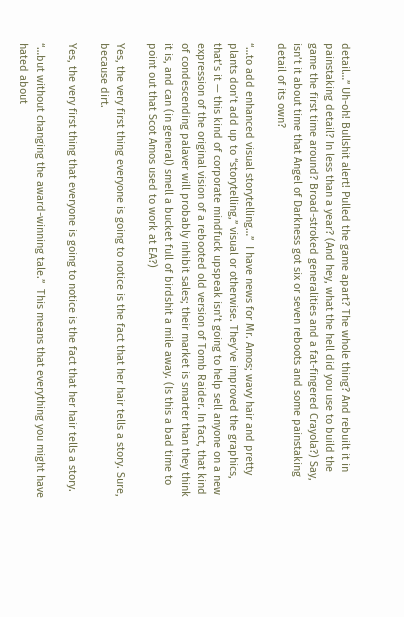detail…” Uh-oh! Bullshit alert! Pulled the game apart? The whole thing? And rebuilt it in painstaking detail? In less than a year? (And hey, what the hell did you use to build the game the first time around? Broad-stroked generalities and a fat-fingered Crayola?) Say, isn’t it about time that Angel of Darkness got six or seven reboots and some painstaking detail of its own?

“…to add enhanced visual storytelling…”  I have news for Mr. Amos; wavy hair and pretty plants don’t add up to “storytelling,” visual or otherwise. They’ve improved the graphics, that’s it — this kind of corporate mindfuck upspeak isn’t going to help sell anyone on a new expression of the original vision of a rebooted old version of Tomb Raider. In fact, that kind of condescending palaver will probably inhibit sales; their market is smarter than they think it is, and can (in general) smell a bucket full of birdshit a mile away. (Is this a bad time to point out that Scot Amos used to work at EA?)

Yes, the very first thing everyone is going to notice is the fact that her hair tells a story. Sure, because dirt.

Yes, the very first thing that everyone is going to notice is the fact that her hair tells a story.

“…but without changing the award-winning tale.”  This means that everything you might have hated about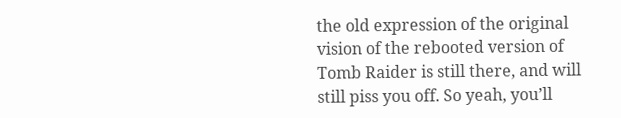the old expression of the original vision of the rebooted version of Tomb Raider is still there, and will still piss you off. So yeah, you’ll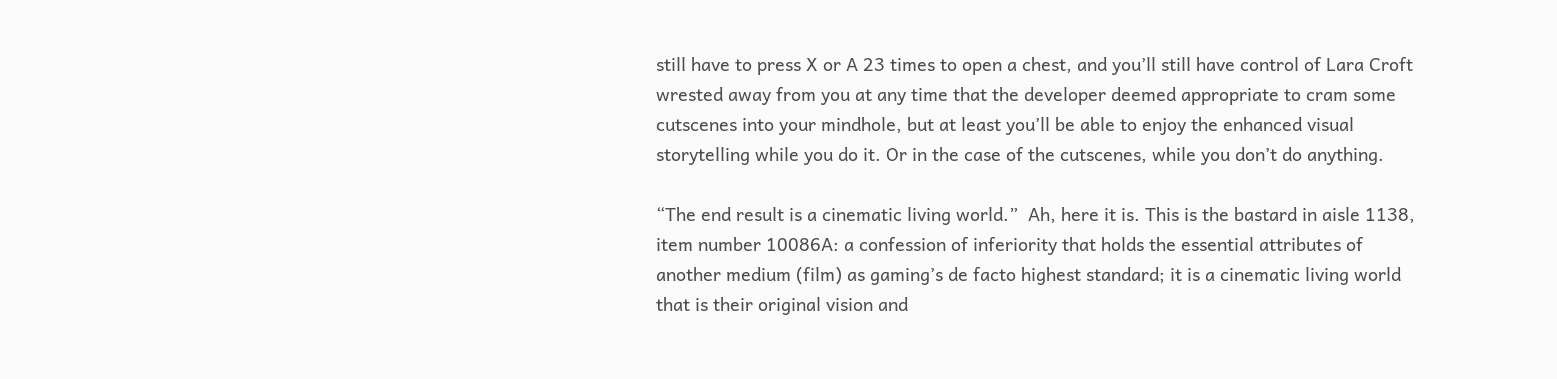still have to press X or A 23 times to open a chest, and you’ll still have control of Lara Croft wrested away from you at any time that the developer deemed appropriate to cram some cutscenes into your mindhole, but at least you’ll be able to enjoy the enhanced visual storytelling while you do it. Or in the case of the cutscenes, while you don’t do anything.

“The end result is a cinematic living world.”  Ah, here it is. This is the bastard in aisle 1138, item number 10086A: a confession of inferiority that holds the essential attributes of another medium (film) as gaming’s de facto highest standard; it is a cinematic living world that is their original vision and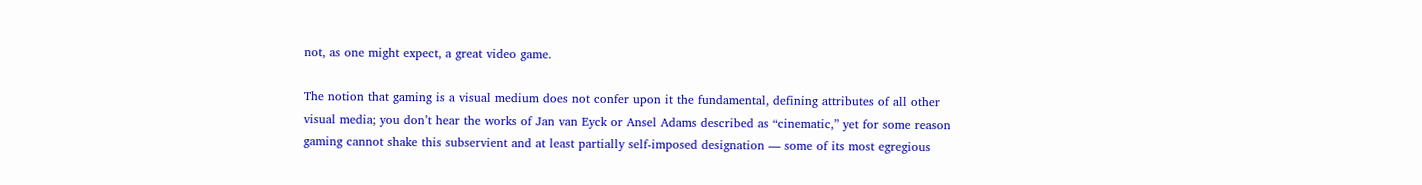not, as one might expect, a great video game.

The notion that gaming is a visual medium does not confer upon it the fundamental, defining attributes of all other visual media; you don’t hear the works of Jan van Eyck or Ansel Adams described as “cinematic,” yet for some reason gaming cannot shake this subservient and at least partially self-imposed designation — some of its most egregious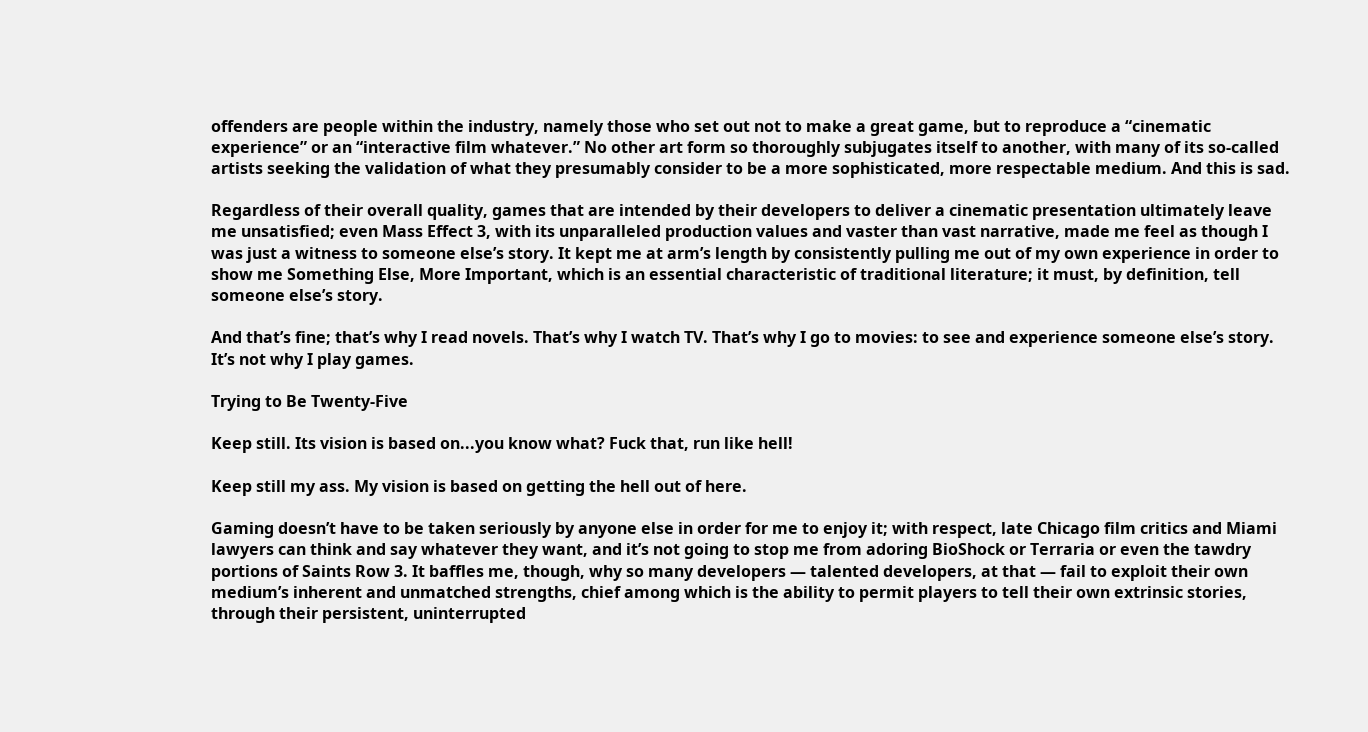offenders are people within the industry, namely those who set out not to make a great game, but to reproduce a “cinematic experience” or an “interactive film whatever.” No other art form so thoroughly subjugates itself to another, with many of its so-called artists seeking the validation of what they presumably consider to be a more sophisticated, more respectable medium. And this is sad.

Regardless of their overall quality, games that are intended by their developers to deliver a cinematic presentation ultimately leave me unsatisfied; even Mass Effect 3, with its unparalleled production values and vaster than vast narrative, made me feel as though I was just a witness to someone else’s story. It kept me at arm’s length by consistently pulling me out of my own experience in order to show me Something Else, More Important, which is an essential characteristic of traditional literature; it must, by definition, tell someone else’s story.

And that’s fine; that’s why I read novels. That’s why I watch TV. That’s why I go to movies: to see and experience someone else’s story. It’s not why I play games.

Trying to Be Twenty-Five

Keep still. Its vision is based on...you know what? Fuck that, run like hell!

Keep still my ass. My vision is based on getting the hell out of here.

Gaming doesn’t have to be taken seriously by anyone else in order for me to enjoy it; with respect, late Chicago film critics and Miami lawyers can think and say whatever they want, and it’s not going to stop me from adoring BioShock or Terraria or even the tawdry portions of Saints Row 3. It baffles me, though, why so many developers — talented developers, at that — fail to exploit their own medium’s inherent and unmatched strengths, chief among which is the ability to permit players to tell their own extrinsic stories, through their persistent, uninterrupted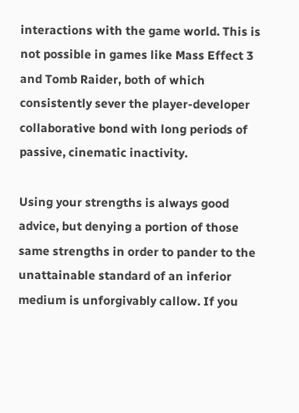interactions with the game world. This is not possible in games like Mass Effect 3 and Tomb Raider, both of which consistently sever the player-developer collaborative bond with long periods of passive, cinematic inactivity.

Using your strengths is always good advice, but denying a portion of those same strengths in order to pander to the unattainable standard of an inferior medium is unforgivably callow. If you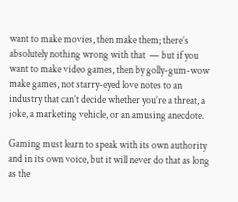want to make movies, then make them; there’s absolutely nothing wrong with that  — but if you want to make video games, then by golly-gum-wow make games, not starry-eyed love notes to an industry that can’t decide whether you’re a threat, a joke, a marketing vehicle, or an amusing anecdote.

Gaming must learn to speak with its own authority and in its own voice, but it will never do that as long as the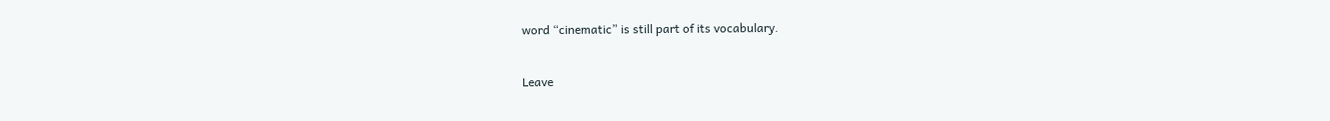word “cinematic” is still part of its vocabulary.


Leave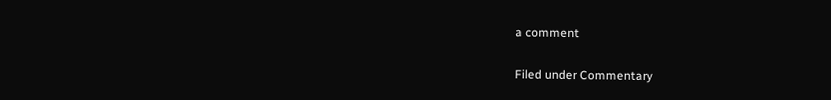a comment

Filed under Commentary